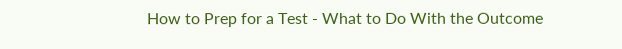How to Prep for a Test - What to Do With the Outcome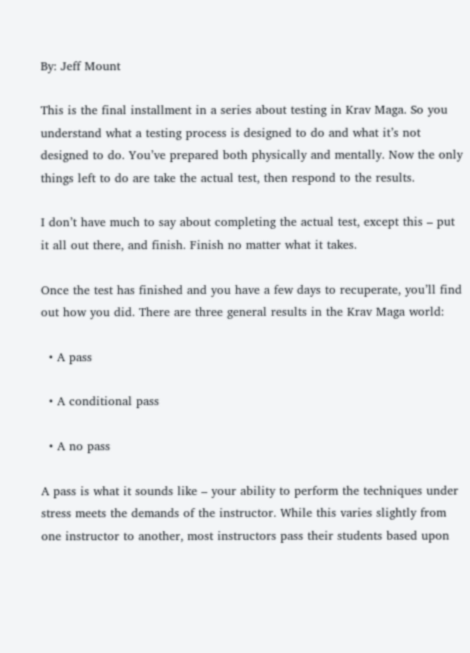By: Jeff Mount

This is the final installment in a series about testing in Krav Maga. So you understand what a testing process is designed to do and what it’s not designed to do. You’ve prepared both physically and mentally. Now the only things left to do are take the actual test, then respond to the results.

I don’t have much to say about completing the actual test, except this – put it all out there, and finish. Finish no matter what it takes.

Once the test has finished and you have a few days to recuperate, you’ll find out how you did. There are three general results in the Krav Maga world:

  • A pass

  • A conditional pass

  • A no pass

A pass is what it sounds like – your ability to perform the techniques under stress meets the demands of the instructor. While this varies slightly from one instructor to another, most instructors pass their students based upon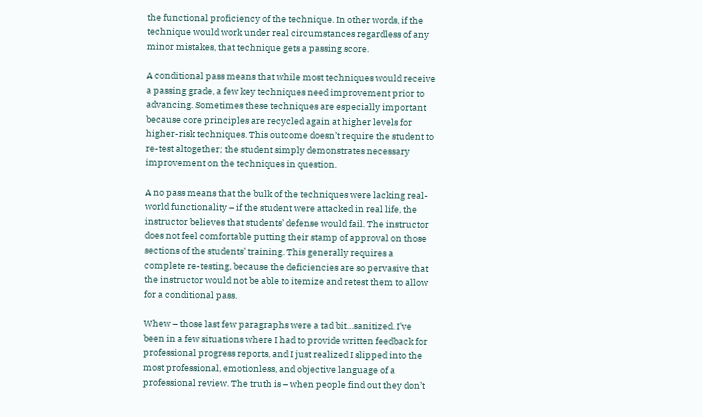the functional proficiency of the technique. In other words, if the technique would work under real circumstances regardless of any minor mistakes, that technique gets a passing score.

A conditional pass means that while most techniques would receive a passing grade, a few key techniques need improvement prior to advancing. Sometimes these techniques are especially important because core principles are recycled again at higher levels for higher-risk techniques. This outcome doesn’t require the student to re-test altogether; the student simply demonstrates necessary improvement on the techniques in question.

A no pass means that the bulk of the techniques were lacking real-world functionality – if the student were attacked in real life, the instructor believes that students’ defense would fail. The instructor does not feel comfortable putting their stamp of approval on those sections of the students’ training. This generally requires a complete re-testing, because the deficiencies are so pervasive that the instructor would not be able to itemize and retest them to allow for a conditional pass.

Whew – those last few paragraphs were a tad bit…sanitized. I’ve been in a few situations where I had to provide written feedback for professional progress reports, and I just realized I slipped into the most professional, emotionless, and objective language of a professional review. The truth is – when people find out they don’t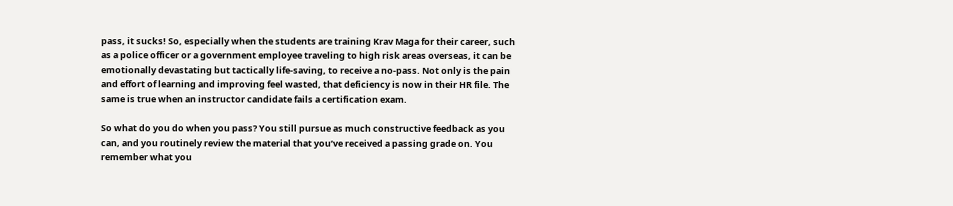pass, it sucks! So, especially when the students are training Krav Maga for their career, such as a police officer or a government employee traveling to high risk areas overseas, it can be emotionally devastating but tactically life-saving, to receive a no-pass. Not only is the pain and effort of learning and improving feel wasted, that deficiency is now in their HR file. The same is true when an instructor candidate fails a certification exam.

So what do you do when you pass? You still pursue as much constructive feedback as you can, and you routinely review the material that you’ve received a passing grade on. You remember what you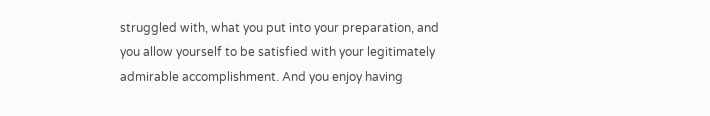struggled with, what you put into your preparation, and you allow yourself to be satisfied with your legitimately admirable accomplishment. And you enjoy having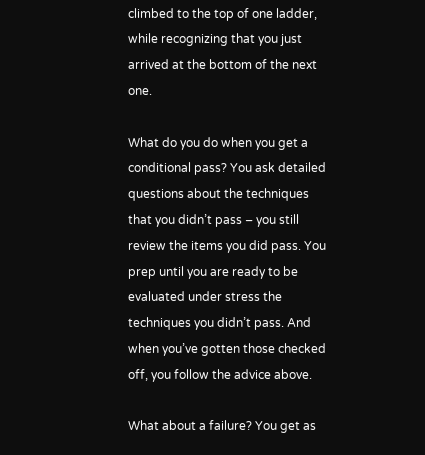climbed to the top of one ladder, while recognizing that you just arrived at the bottom of the next one.

What do you do when you get a conditional pass? You ask detailed questions about the techniques that you didn’t pass – you still review the items you did pass. You prep until you are ready to be evaluated under stress the techniques you didn’t pass. And when you’ve gotten those checked off, you follow the advice above.

What about a failure? You get as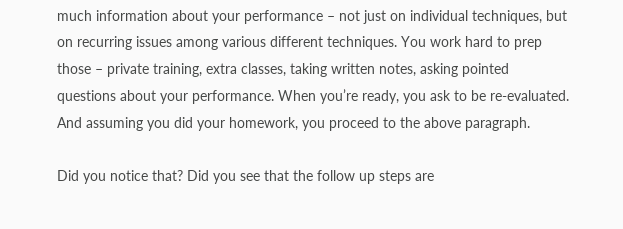much information about your performance – not just on individual techniques, but on recurring issues among various different techniques. You work hard to prep those – private training, extra classes, taking written notes, asking pointed questions about your performance. When you’re ready, you ask to be re-evaluated. And assuming you did your homework, you proceed to the above paragraph.

Did you notice that? Did you see that the follow up steps are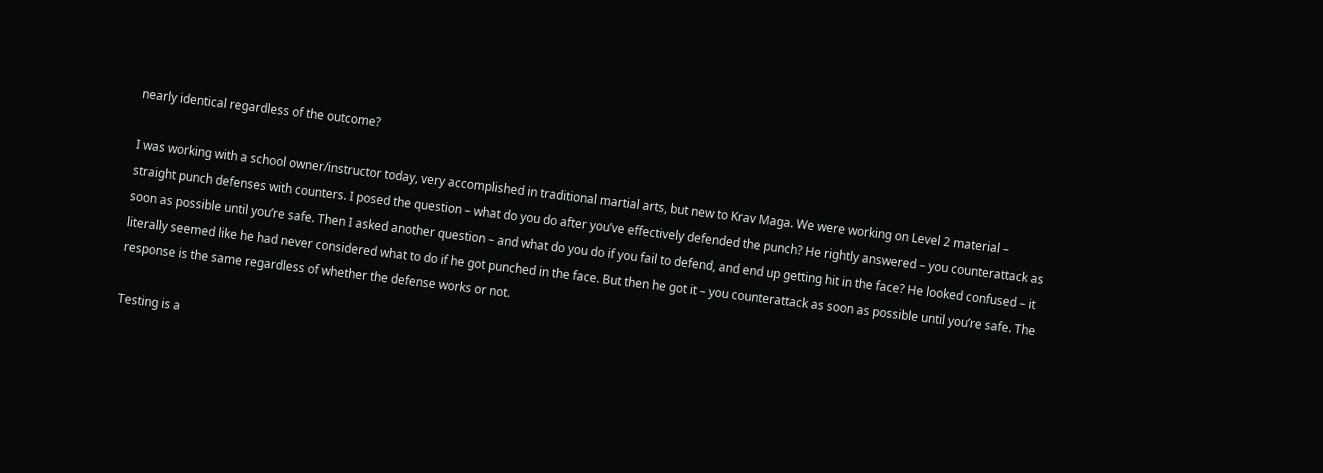nearly identical regardless of the outcome?

I was working with a school owner/instructor today, very accomplished in traditional martial arts, but new to Krav Maga. We were working on Level 2 material – straight punch defenses with counters. I posed the question – what do you do after you’ve effectively defended the punch? He rightly answered – you counterattack as soon as possible until you’re safe. Then I asked another question – and what do you do if you fail to defend, and end up getting hit in the face? He looked confused – it literally seemed like he had never considered what to do if he got punched in the face. But then he got it – you counterattack as soon as possible until you’re safe. The response is the same regardless of whether the defense works or not.

Testing is a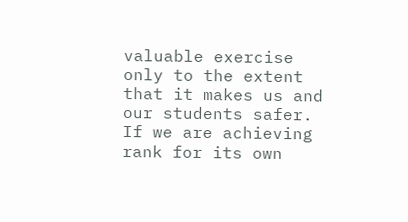valuable exercise only to the extent that it makes us and our students safer. If we are achieving rank for its own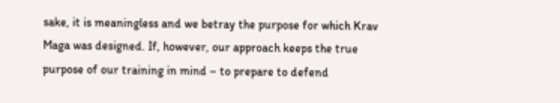sake, it is meaningless and we betray the purpose for which Krav Maga was designed. If, however, our approach keeps the true purpose of our training in mind – to prepare to defend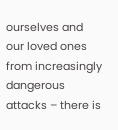ourselves and our loved ones from increasingly dangerous attacks – there is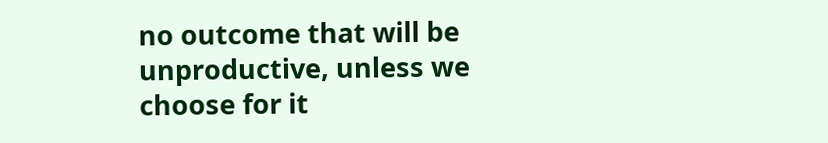no outcome that will be unproductive, unless we choose for it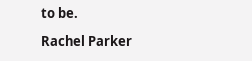to be.

Rachel Parker